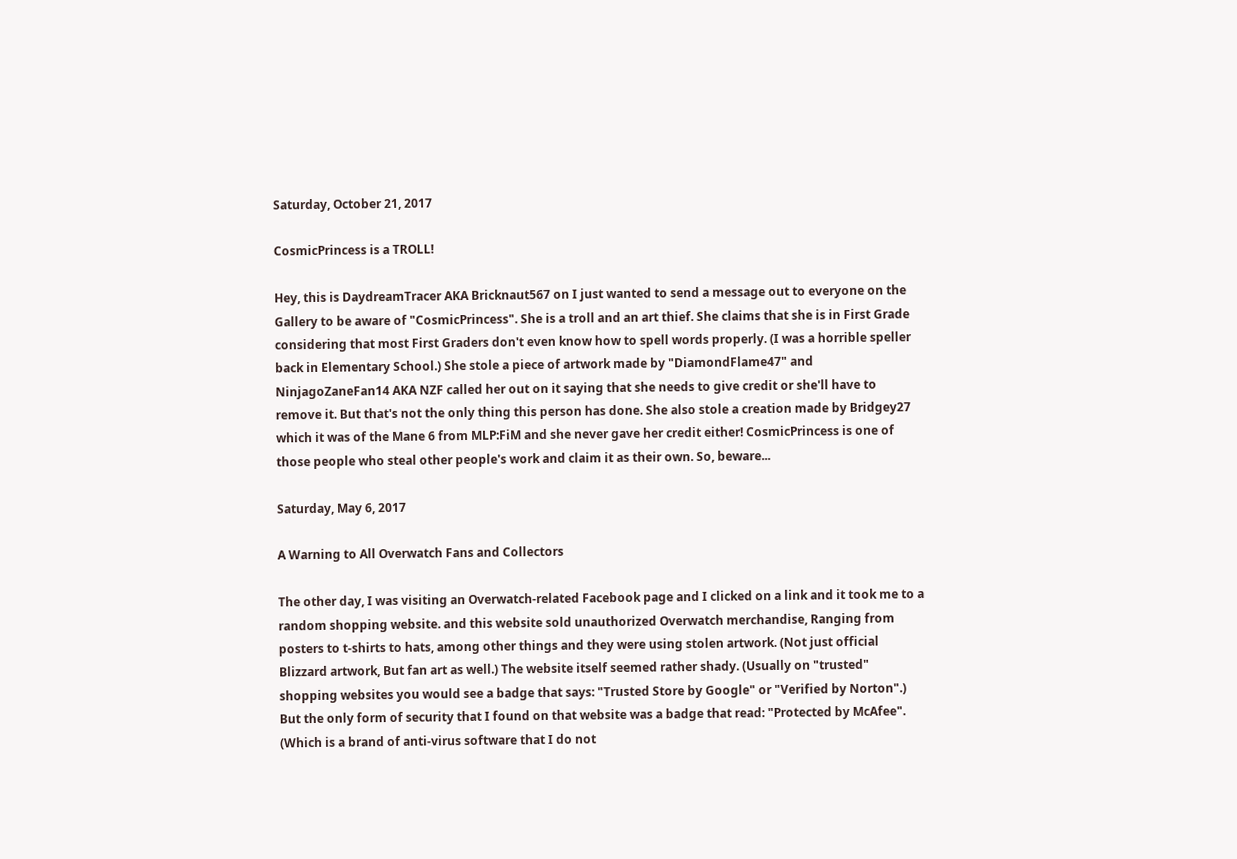Saturday, October 21, 2017

CosmicPrincess is a TROLL!

Hey, this is DaydreamTracer AKA Bricknaut567 on I just wanted to send a message out to everyone on the Gallery to be aware of "CosmicPrincess". She is a troll and an art thief. She claims that she is in First Grade considering that most First Graders don't even know how to spell words properly. (I was a horrible speller back in Elementary School.) She stole a piece of artwork made by "DiamondFlame47" and NinjagoZaneFan14 AKA NZF called her out on it saying that she needs to give credit or she'll have to remove it. But that's not the only thing this person has done. She also stole a creation made by Bridgey27 which it was of the Mane 6 from MLP:FiM and she never gave her credit either! CosmicPrincess is one of those people who steal other people's work and claim it as their own. So, beware...

Saturday, May 6, 2017

A Warning to All Overwatch Fans and Collectors

The other day, I was visiting an Overwatch-related Facebook page and I clicked on a link and it took me to a random shopping website. and this website sold unauthorized Overwatch merchandise, Ranging from posters to t-shirts to hats, among other things and they were using stolen artwork. (Not just official Blizzard artwork, But fan art as well.) The website itself seemed rather shady. (Usually on "trusted" shopping websites you would see a badge that says: "Trusted Store by Google" or "Verified by Norton".) But the only form of security that I found on that website was a badge that read: "Protected by McAfee". (Which is a brand of anti-virus software that I do not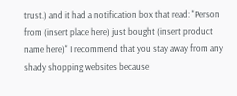trust.) and it had a notification box that read: "Person from (insert place here) just bought (insert product name here)" I recommend that you stay away from any shady shopping websites because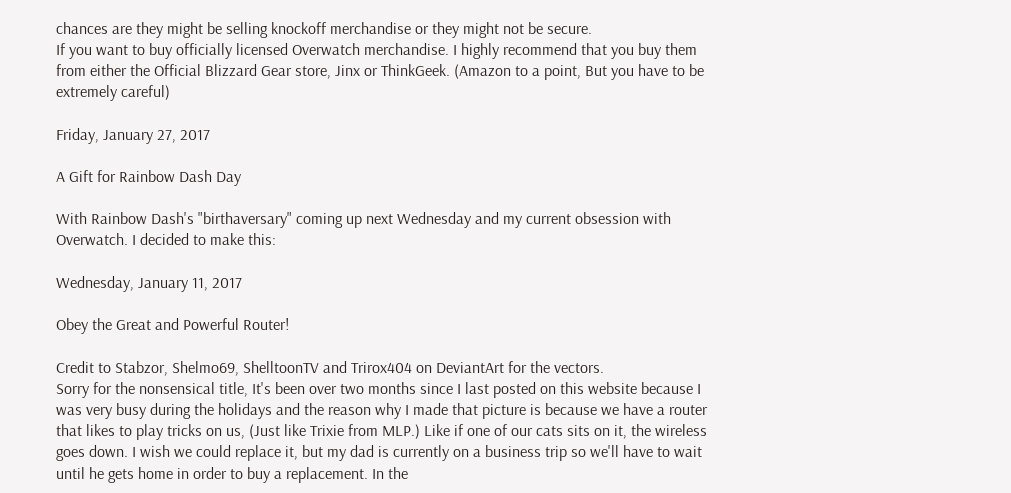chances are they might be selling knockoff merchandise or they might not be secure.
If you want to buy officially licensed Overwatch merchandise. I highly recommend that you buy them from either the Official Blizzard Gear store, Jinx or ThinkGeek. (Amazon to a point, But you have to be extremely careful)

Friday, January 27, 2017

A Gift for Rainbow Dash Day

With Rainbow Dash's "birthaversary" coming up next Wednesday and my current obsession with Overwatch. I decided to make this:

Wednesday, January 11, 2017

Obey the Great and Powerful Router!

Credit to Stabzor, Shelmo69, ShelltoonTV and Trirox404 on DeviantArt for the vectors.
Sorry for the nonsensical title, It's been over two months since I last posted on this website because I was very busy during the holidays and the reason why I made that picture is because we have a router that likes to play tricks on us, (Just like Trixie from MLP.) Like if one of our cats sits on it, the wireless goes down. I wish we could replace it, but my dad is currently on a business trip so we'll have to wait until he gets home in order to buy a replacement. In the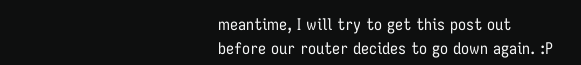meantime, I will try to get this post out before our router decides to go down again. :P